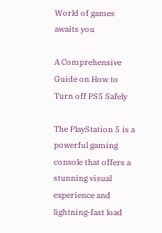World of games awaits you

A Comprehensive Guide on How to Turn off PS5 Safely

The PlayStation 5 is a powerful gaming console that offers a stunning visual experience and lightning-fast load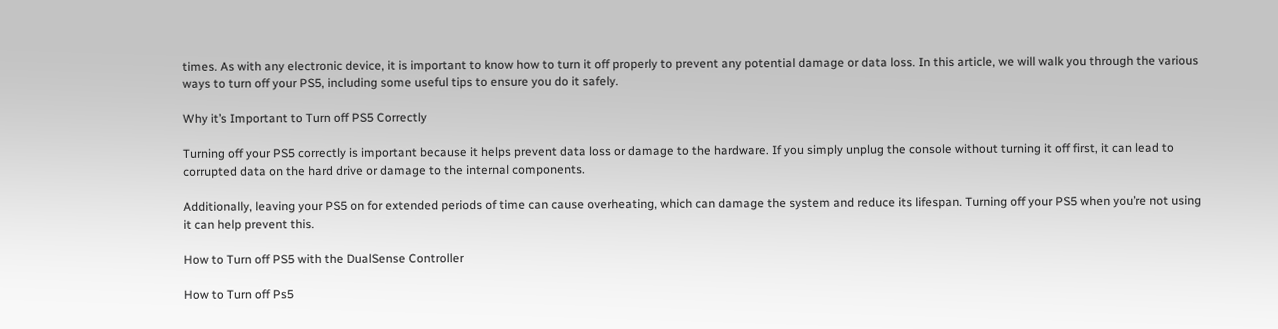times. As with any electronic device, it is important to know how to turn it off properly to prevent any potential damage or data loss. In this article, we will walk you through the various ways to turn off your PS5, including some useful tips to ensure you do it safely.

Why it’s Important to Turn off PS5 Correctly

Turning off your PS5 correctly is important because it helps prevent data loss or damage to the hardware. If you simply unplug the console without turning it off first, it can lead to corrupted data on the hard drive or damage to the internal components.

Additionally, leaving your PS5 on for extended periods of time can cause overheating, which can damage the system and reduce its lifespan. Turning off your PS5 when you’re not using it can help prevent this.

How to Turn off PS5 with the DualSense Controller

How to Turn off Ps5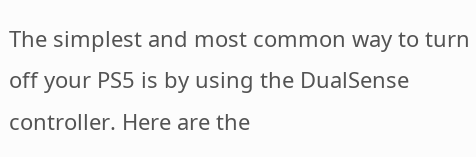The simplest and most common way to turn off your PS5 is by using the DualSense controller. Here are the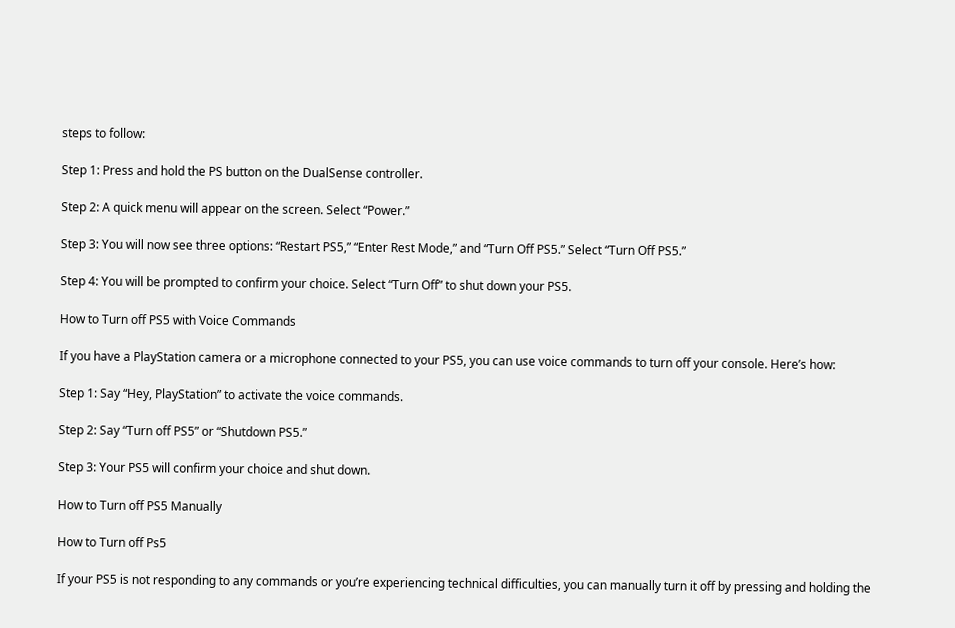steps to follow:

Step 1: Press and hold the PS button on the DualSense controller.

Step 2: A quick menu will appear on the screen. Select “Power.”

Step 3: You will now see three options: “Restart PS5,” “Enter Rest Mode,” and “Turn Off PS5.” Select “Turn Off PS5.”

Step 4: You will be prompted to confirm your choice. Select “Turn Off” to shut down your PS5.

How to Turn off PS5 with Voice Commands

If you have a PlayStation camera or a microphone connected to your PS5, you can use voice commands to turn off your console. Here’s how:

Step 1: Say “Hey, PlayStation” to activate the voice commands.

Step 2: Say “Turn off PS5” or “Shutdown PS5.”

Step 3: Your PS5 will confirm your choice and shut down.

How to Turn off PS5 Manually

How to Turn off Ps5

If your PS5 is not responding to any commands or you’re experiencing technical difficulties, you can manually turn it off by pressing and holding the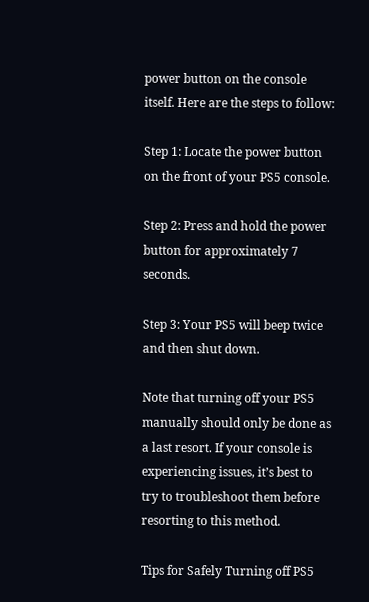power button on the console itself. Here are the steps to follow:

Step 1: Locate the power button on the front of your PS5 console.

Step 2: Press and hold the power button for approximately 7 seconds.

Step 3: Your PS5 will beep twice and then shut down.

Note that turning off your PS5 manually should only be done as a last resort. If your console is experiencing issues, it’s best to try to troubleshoot them before resorting to this method.

Tips for Safely Turning off PS5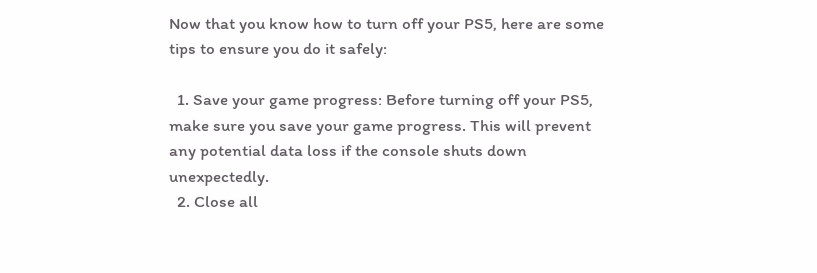Now that you know how to turn off your PS5, here are some tips to ensure you do it safely:

  1. Save your game progress: Before turning off your PS5, make sure you save your game progress. This will prevent any potential data loss if the console shuts down unexpectedly.
  2. Close all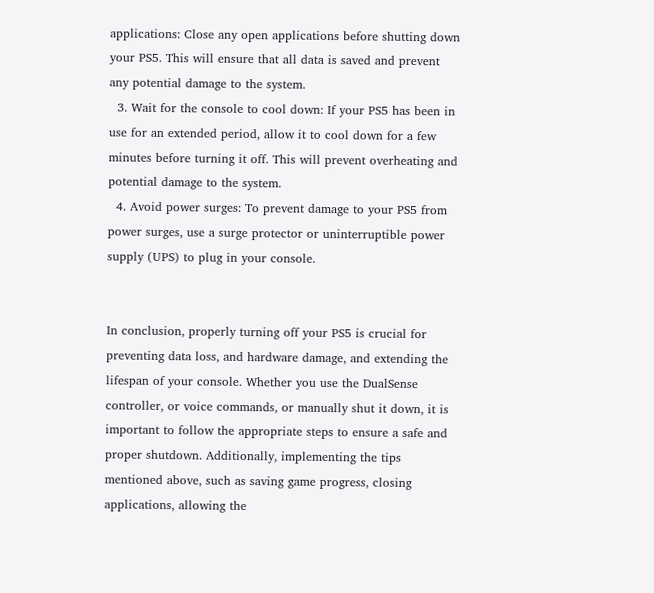applications: Close any open applications before shutting down your PS5. This will ensure that all data is saved and prevent any potential damage to the system.
  3. Wait for the console to cool down: If your PS5 has been in use for an extended period, allow it to cool down for a few minutes before turning it off. This will prevent overheating and potential damage to the system.
  4. Avoid power surges: To prevent damage to your PS5 from power surges, use a surge protector or uninterruptible power supply (UPS) to plug in your console.


In conclusion, properly turning off your PS5 is crucial for preventing data loss, and hardware damage, and extending the lifespan of your console. Whether you use the DualSense controller, or voice commands, or manually shut it down, it is important to follow the appropriate steps to ensure a safe and proper shutdown. Additionally, implementing the tips mentioned above, such as saving game progress, closing applications, allowing the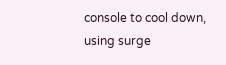console to cool down, using surge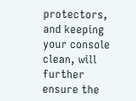protectors, and keeping your console clean, will further ensure the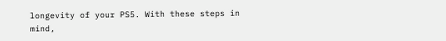longevity of your PS5. With these steps in mind,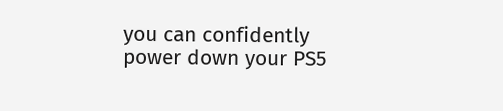you can confidently power down your PS5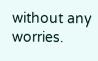without any worries.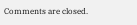Comments are closed.